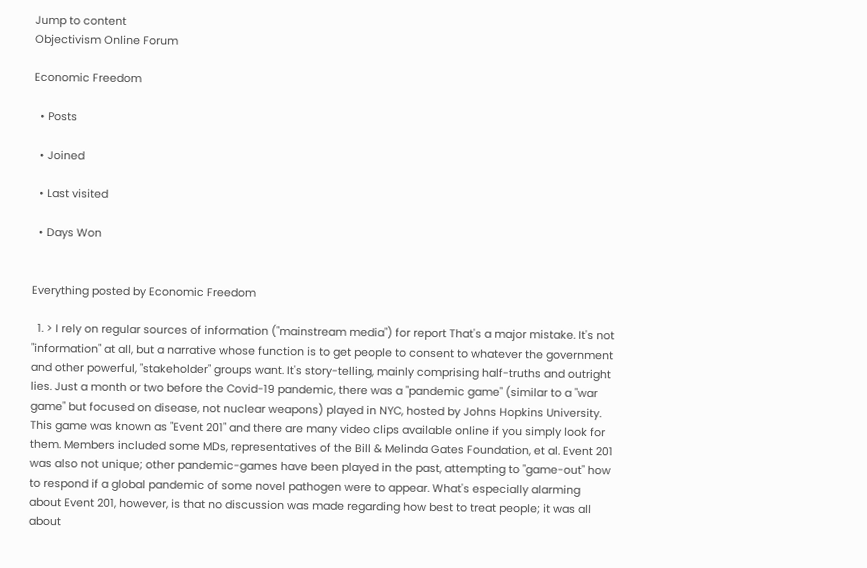Jump to content
Objectivism Online Forum

Economic Freedom

  • Posts

  • Joined

  • Last visited

  • Days Won


Everything posted by Economic Freedom

  1. > I rely on regular sources of information ("mainstream media") for report That's a major mistake. It's not "information" at all, but a narrative whose function is to get people to consent to whatever the government and other powerful, "stakeholder" groups want. It's story-telling, mainly comprising half-truths and outright lies. Just a month or two before the Covid-19 pandemic, there was a "pandemic game" (similar to a "war game" but focused on disease, not nuclear weapons) played in NYC, hosted by Johns Hopkins University. This game was known as "Event 201" and there are many video clips available online if you simply look for them. Members included some MDs, representatives of the Bill & Melinda Gates Foundation, et al. Event 201 was also not unique; other pandemic-games have been played in the past, attempting to "game-out" how to respond if a global pandemic of some novel pathogen were to appear. What's especially alarming about Event 201, however, is that no discussion was made regarding how best to treat people; it was all about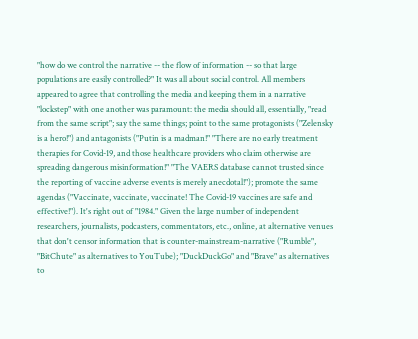"how do we control the narrative -- the flow of information -- so that large populations are easily controlled?" It was all about social control. All members appeared to agree that controlling the media and keeping them in a narrative "lockstep" with one another was paramount: the media should all, essentially, "read from the same script"; say the same things; point to the same protagonists ("Zelensky is a hero!") and antagonists ("Putin is a madman!" "There are no early treatment therapies for Covid-19, and those healthcare providers who claim otherwise are spreading dangerous misinformation!" "The VAERS database cannot trusted since the reporting of vaccine adverse events is merely anecdotal!"); promote the same agendas ("Vaccinate, vaccinate, vaccinate! The Covid-19 vaccines are safe and effective!"). It's right out of "1984." Given the large number of independent researchers, journalists, podcasters, commentators, etc., online, at alternative venues that don't censor information that is counter-mainstream-narrative ("Rumble", "BitChute" as alternatives to YouTube); "DuckDuckGo" and "Brave" as alternatives to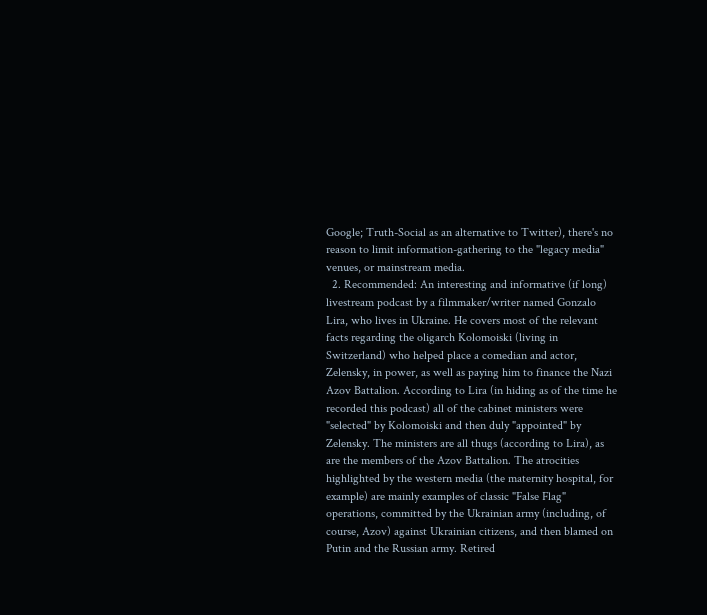Google; Truth-Social as an alternative to Twitter), there's no reason to limit information-gathering to the "legacy media" venues, or mainstream media.
  2. Recommended: An interesting and informative (if long) livestream podcast by a filmmaker/writer named Gonzalo Lira, who lives in Ukraine. He covers most of the relevant facts regarding the oligarch Kolomoiski (living in Switzerland) who helped place a comedian and actor, Zelensky, in power, as well as paying him to finance the Nazi Azov Battalion. According to Lira (in hiding as of the time he recorded this podcast) all of the cabinet ministers were "selected" by Kolomoiski and then duly "appointed" by Zelensky. The ministers are all thugs (according to Lira), as are the members of the Azov Battalion. The atrocities highlighted by the western media (the maternity hospital, for example) are mainly examples of classic "False Flag" operations, committed by the Ukrainian army (including, of course, Azov) against Ukrainian citizens, and then blamed on Putin and the Russian army. Retired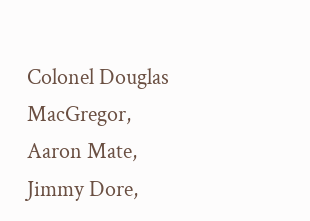Colonel Douglas MacGregor, Aaron Mate, Jimmy Dore,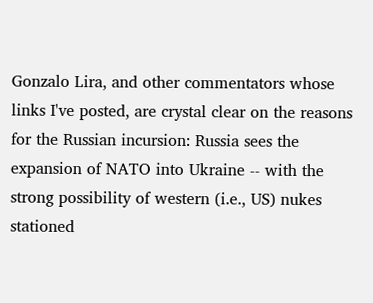Gonzalo Lira, and other commentators whose links I've posted, are crystal clear on the reasons for the Russian incursion: Russia sees the expansion of NATO into Ukraine -- with the strong possibility of western (i.e., US) nukes stationed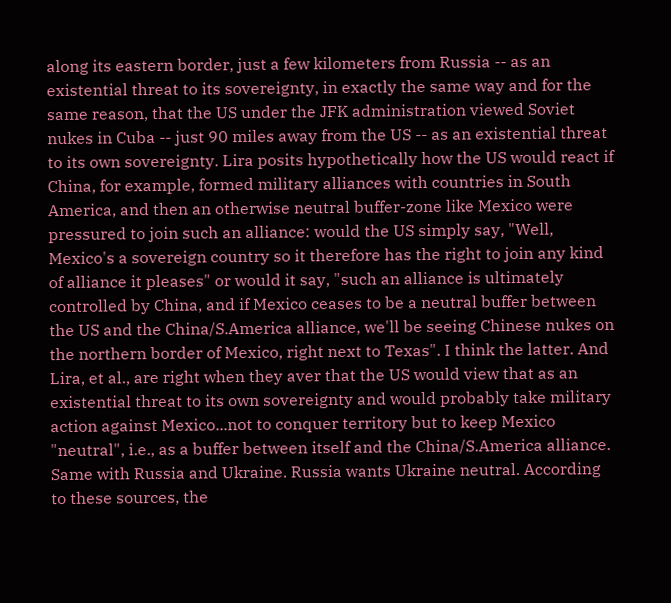along its eastern border, just a few kilometers from Russia -- as an existential threat to its sovereignty, in exactly the same way and for the same reason, that the US under the JFK administration viewed Soviet nukes in Cuba -- just 90 miles away from the US -- as an existential threat to its own sovereignty. Lira posits hypothetically how the US would react if China, for example, formed military alliances with countries in South America, and then an otherwise neutral buffer-zone like Mexico were pressured to join such an alliance: would the US simply say, "Well, Mexico's a sovereign country so it therefore has the right to join any kind of alliance it pleases" or would it say, "such an alliance is ultimately controlled by China, and if Mexico ceases to be a neutral buffer between the US and the China/S.America alliance, we'll be seeing Chinese nukes on the northern border of Mexico, right next to Texas". I think the latter. And Lira, et al., are right when they aver that the US would view that as an existential threat to its own sovereignty and would probably take military action against Mexico...not to conquer territory but to keep Mexico "neutral", i.e., as a buffer between itself and the China/S.America alliance. Same with Russia and Ukraine. Russia wants Ukraine neutral. According to these sources, the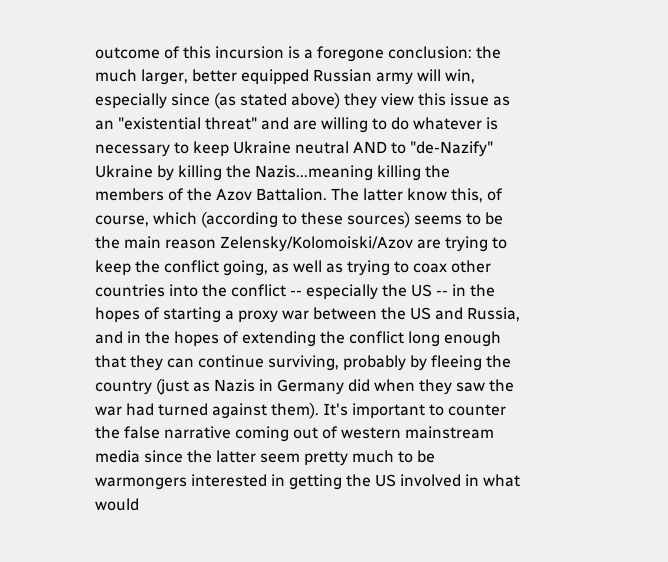outcome of this incursion is a foregone conclusion: the much larger, better equipped Russian army will win, especially since (as stated above) they view this issue as an "existential threat" and are willing to do whatever is necessary to keep Ukraine neutral AND to "de-Nazify" Ukraine by killing the Nazis...meaning killing the members of the Azov Battalion. The latter know this, of course, which (according to these sources) seems to be the main reason Zelensky/Kolomoiski/Azov are trying to keep the conflict going, as well as trying to coax other countries into the conflict -- especially the US -- in the hopes of starting a proxy war between the US and Russia, and in the hopes of extending the conflict long enough that they can continue surviving, probably by fleeing the country (just as Nazis in Germany did when they saw the war had turned against them). It's important to counter the false narrative coming out of western mainstream media since the latter seem pretty much to be warmongers interested in getting the US involved in what would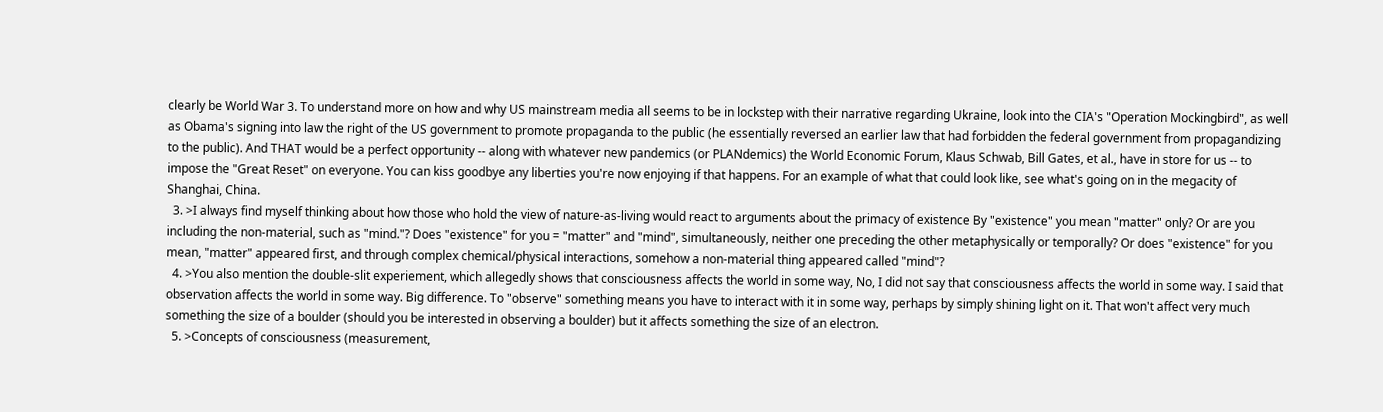clearly be World War 3. To understand more on how and why US mainstream media all seems to be in lockstep with their narrative regarding Ukraine, look into the CIA's "Operation Mockingbird", as well as Obama's signing into law the right of the US government to promote propaganda to the public (he essentially reversed an earlier law that had forbidden the federal government from propagandizing to the public). And THAT would be a perfect opportunity -- along with whatever new pandemics (or PLANdemics) the World Economic Forum, Klaus Schwab, Bill Gates, et al., have in store for us -- to impose the "Great Reset" on everyone. You can kiss goodbye any liberties you're now enjoying if that happens. For an example of what that could look like, see what's going on in the megacity of Shanghai, China.
  3. >I always find myself thinking about how those who hold the view of nature-as-living would react to arguments about the primacy of existence By "existence" you mean "matter" only? Or are you including the non-material, such as "mind."? Does "existence" for you = "matter" and "mind", simultaneously, neither one preceding the other metaphysically or temporally? Or does "existence" for you mean, "matter" appeared first, and through complex chemical/physical interactions, somehow a non-material thing appeared called "mind"?
  4. >You also mention the double-slit experiement, which allegedly shows that consciousness affects the world in some way, No, I did not say that consciousness affects the world in some way. I said that observation affects the world in some way. Big difference. To "observe" something means you have to interact with it in some way, perhaps by simply shining light on it. That won't affect very much something the size of a boulder (should you be interested in observing a boulder) but it affects something the size of an electron.
  5. >Concepts of consciousness (measurement,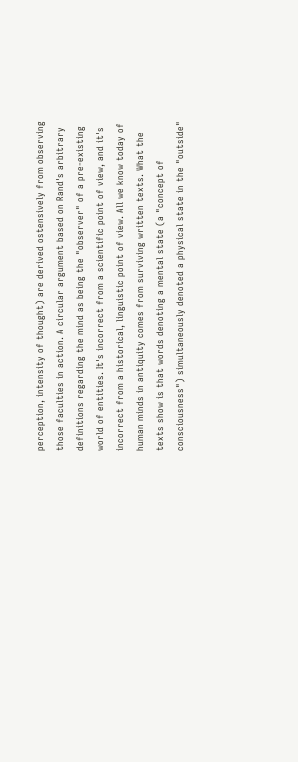perception, intensity of thought) are derived ostensively from observing those faculties in action. A circular argument based on Rand's arbitrary definitions regarding the mind as being the "observer" of a pre-existing world of entities. It's incorrect from a scientific point of view, and it's incorrect from a historical, linguistic point of view. All we know today of human minds in antiquity comes from surviving written texts. What the texts show is that words denoting a mental state (a "concept of consciousness") simultaneously denoted a physical state in the "outside"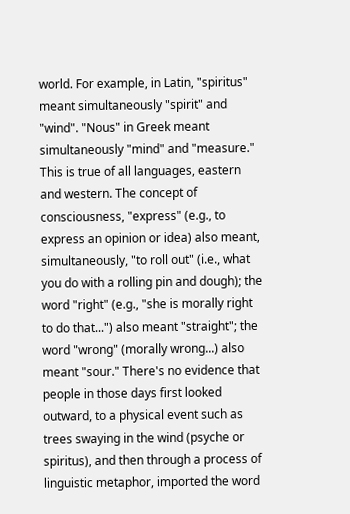world. For example, in Latin, "spiritus" meant simultaneously "spirit" and "wind". "Nous" in Greek meant simultaneously "mind" and "measure." This is true of all languages, eastern and western. The concept of consciousness, "express" (e.g., to express an opinion or idea) also meant, simultaneously, "to roll out" (i.e., what you do with a rolling pin and dough); the word "right" (e.g., "she is morally right to do that...") also meant "straight"; the word "wrong" (morally wrong...) also meant "sour." There's no evidence that people in those days first looked outward, to a physical event such as trees swaying in the wind (psyche or spiritus), and then through a process of linguistic metaphor, imported the word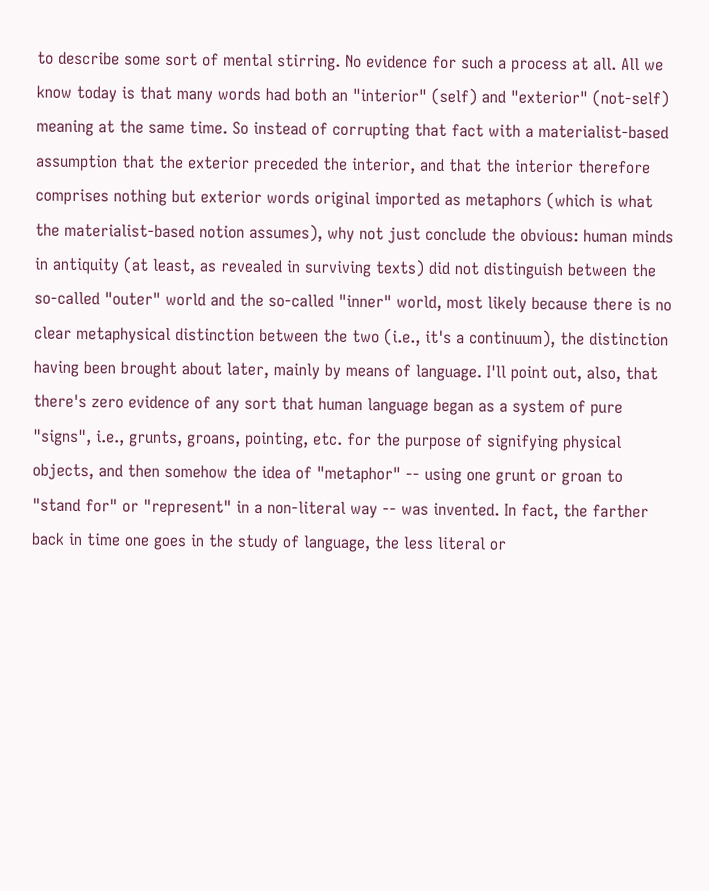to describe some sort of mental stirring. No evidence for such a process at all. All we know today is that many words had both an "interior" (self) and "exterior" (not-self) meaning at the same time. So instead of corrupting that fact with a materialist-based assumption that the exterior preceded the interior, and that the interior therefore comprises nothing but exterior words original imported as metaphors (which is what the materialist-based notion assumes), why not just conclude the obvious: human minds in antiquity (at least, as revealed in surviving texts) did not distinguish between the so-called "outer" world and the so-called "inner" world, most likely because there is no clear metaphysical distinction between the two (i.e., it's a continuum), the distinction having been brought about later, mainly by means of language. I'll point out, also, that there's zero evidence of any sort that human language began as a system of pure "signs", i.e., grunts, groans, pointing, etc. for the purpose of signifying physical objects, and then somehow the idea of "metaphor" -- using one grunt or groan to "stand for" or "represent" in a non-literal way -- was invented. In fact, the farther back in time one goes in the study of language, the less literal or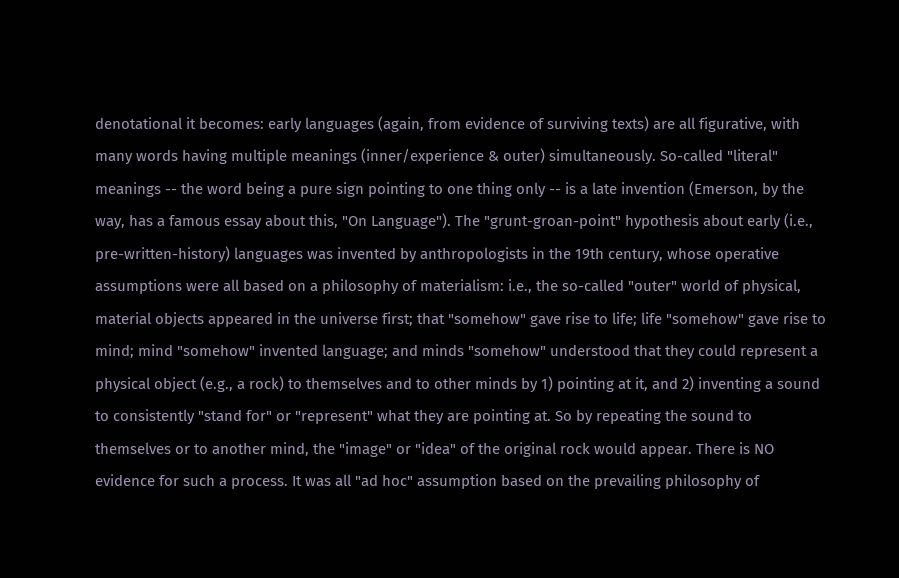denotational it becomes: early languages (again, from evidence of surviving texts) are all figurative, with many words having multiple meanings (inner/experience & outer) simultaneously. So-called "literal" meanings -- the word being a pure sign pointing to one thing only -- is a late invention (Emerson, by the way, has a famous essay about this, "On Language"). The "grunt-groan-point" hypothesis about early (i.e., pre-written-history) languages was invented by anthropologists in the 19th century, whose operative assumptions were all based on a philosophy of materialism: i.e., the so-called "outer" world of physical, material objects appeared in the universe first; that "somehow" gave rise to life; life "somehow" gave rise to mind; mind "somehow" invented language; and minds "somehow" understood that they could represent a physical object (e.g., a rock) to themselves and to other minds by 1) pointing at it, and 2) inventing a sound to consistently "stand for" or "represent" what they are pointing at. So by repeating the sound to themselves or to another mind, the "image" or "idea" of the original rock would appear. There is NO evidence for such a process. It was all "ad hoc" assumption based on the prevailing philosophy of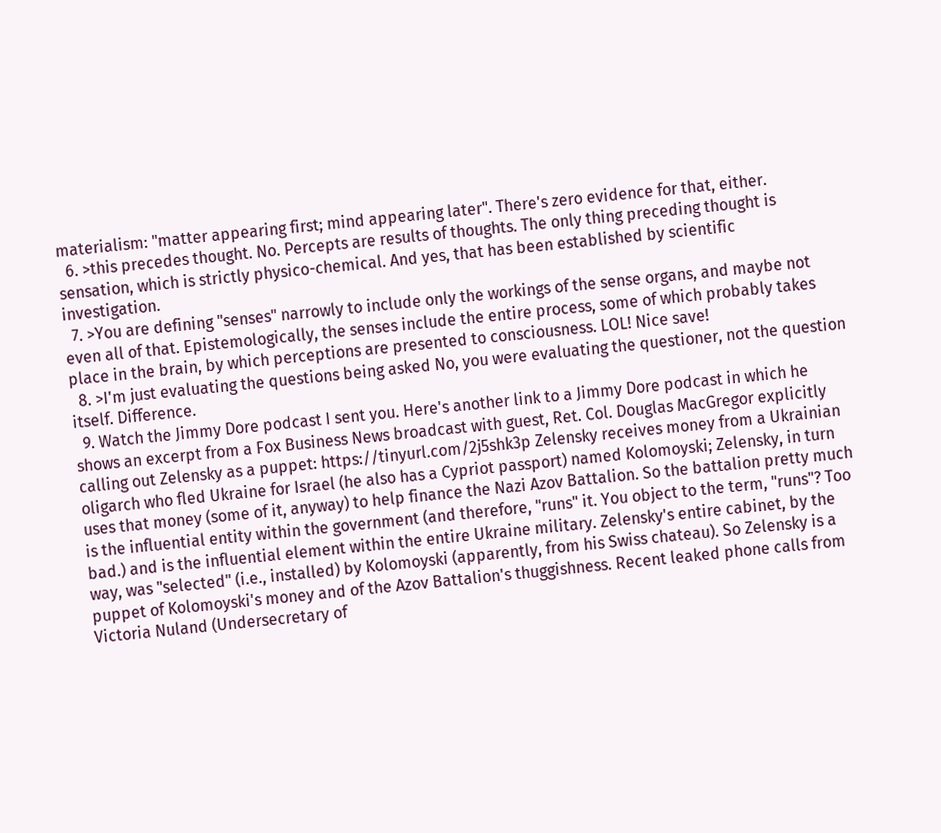materialism: "matter appearing first; mind appearing later". There's zero evidence for that, either.
  6. >this precedes thought. No. Percepts are results of thoughts. The only thing preceding thought is sensation, which is strictly physico-chemical. And yes, that has been established by scientific investigation.
  7. >You are defining "senses" narrowly to include only the workings of the sense organs, and maybe not even all of that. Epistemologically, the senses include the entire process, some of which probably takes place in the brain, by which perceptions are presented to consciousness. LOL! Nice save!
  8. >I'm just evaluating the questions being asked No, you were evaluating the questioner, not the question itself. Difference.
  9. Watch the Jimmy Dore podcast I sent you. Here's another link to a Jimmy Dore podcast in which he shows an excerpt from a Fox Business News broadcast with guest, Ret. Col. Douglas MacGregor explicitly calling out Zelensky as a puppet: https://tinyurl.com/2j5shk3p Zelensky receives money from a Ukrainian oligarch who fled Ukraine for Israel (he also has a Cypriot passport) named Kolomoyski; Zelensky, in turn uses that money (some of it, anyway) to help finance the Nazi Azov Battalion. So the battalion pretty much is the influential entity within the government (and therefore, "runs" it. You object to the term, "runs"? Too bad.) and is the influential element within the entire Ukraine military. Zelensky's entire cabinet, by the way, was "selected" (i.e., installed) by Kolomoyski (apparently, from his Swiss chateau). So Zelensky is a puppet of Kolomoyski's money and of the Azov Battalion's thuggishness. Recent leaked phone calls from Victoria Nuland (Undersecretary of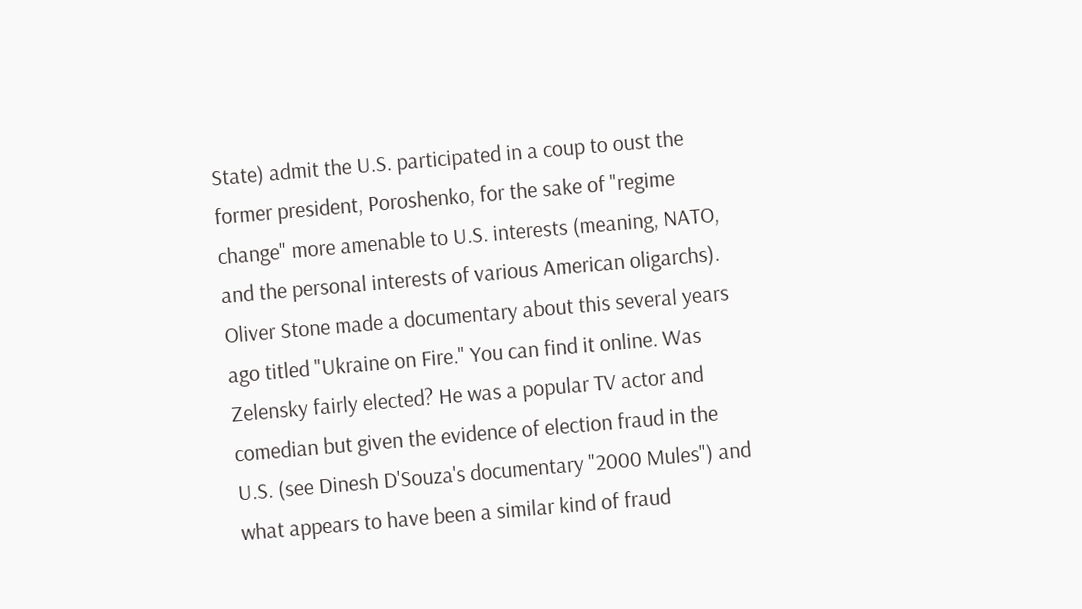State) admit the U.S. participated in a coup to oust the former president, Poroshenko, for the sake of "regime change" more amenable to U.S. interests (meaning, NATO, and the personal interests of various American oligarchs). Oliver Stone made a documentary about this several years ago titled "Ukraine on Fire." You can find it online. Was Zelensky fairly elected? He was a popular TV actor and comedian but given the evidence of election fraud in the U.S. (see Dinesh D'Souza's documentary "2000 Mules") and what appears to have been a similar kind of fraud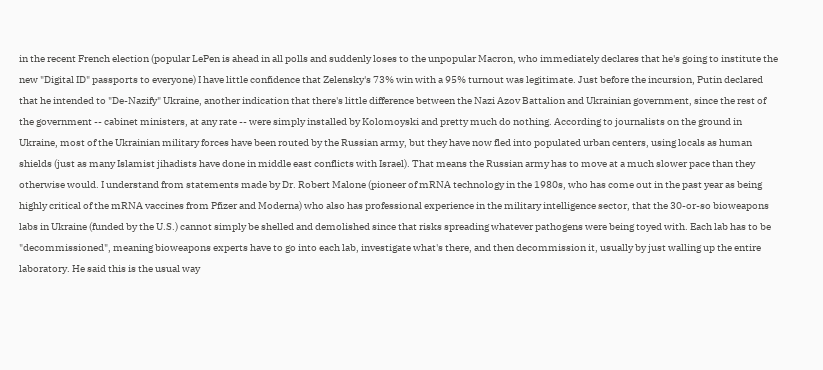in the recent French election (popular LePen is ahead in all polls and suddenly loses to the unpopular Macron, who immediately declares that he's going to institute the new "Digital ID" passports to everyone) I have little confidence that Zelensky's 73% win with a 95% turnout was legitimate. Just before the incursion, Putin declared that he intended to "De-Nazify" Ukraine, another indication that there's little difference between the Nazi Azov Battalion and Ukrainian government, since the rest of the government -- cabinet ministers, at any rate -- were simply installed by Kolomoyski and pretty much do nothing. According to journalists on the ground in Ukraine, most of the Ukrainian military forces have been routed by the Russian army, but they have now fled into populated urban centers, using locals as human shields (just as many Islamist jihadists have done in middle east conflicts with Israel). That means the Russian army has to move at a much slower pace than they otherwise would. I understand from statements made by Dr. Robert Malone (pioneer of mRNA technology in the 1980s, who has come out in the past year as being highly critical of the mRNA vaccines from Pfizer and Moderna) who also has professional experience in the military intelligence sector, that the 30-or-so bioweapons labs in Ukraine (funded by the U.S.) cannot simply be shelled and demolished since that risks spreading whatever pathogens were being toyed with. Each lab has to be "decommissioned", meaning bioweapons experts have to go into each lab, investigate what's there, and then decommission it, usually by just walling up the entire laboratory. He said this is the usual way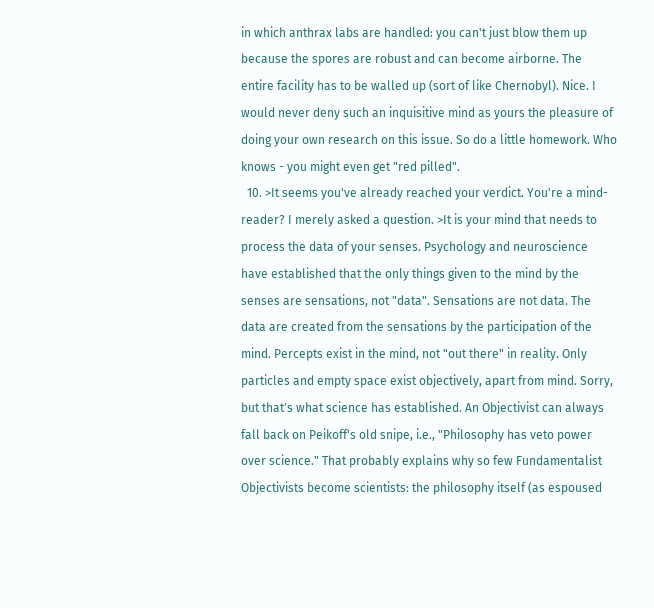in which anthrax labs are handled: you can't just blow them up because the spores are robust and can become airborne. The entire facility has to be walled up (sort of like Chernobyl). Nice. I would never deny such an inquisitive mind as yours the pleasure of doing your own research on this issue. So do a little homework. Who knows - you might even get "red pilled".
  10. >It seems you've already reached your verdict. You're a mind-reader? I merely asked a question. >It is your mind that needs to process the data of your senses. Psychology and neuroscience have established that the only things given to the mind by the senses are sensations, not "data". Sensations are not data. The data are created from the sensations by the participation of the mind. Percepts exist in the mind, not "out there" in reality. Only particles and empty space exist objectively, apart from mind. Sorry, but that's what science has established. An Objectivist can always fall back on Peikoff's old snipe, i.e., "Philosophy has veto power over science." That probably explains why so few Fundamentalist Objectivists become scientists: the philosophy itself (as espoused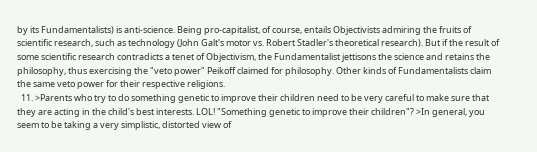by its Fundamentalists) is anti-science. Being pro-capitalist, of course, entails Objectivists admiring the fruits of scientific research, such as technology (John Galt's motor vs. Robert Stadler's theoretical research). But if the result of some scientific research contradicts a tenet of Objectivism, the Fundamentalist jettisons the science and retains the philosophy, thus exercising the "veto power" Peikoff claimed for philosophy. Other kinds of Fundamentalists claim the same veto power for their respective religions.
  11. >Parents who try to do something genetic to improve their children need to be very careful to make sure that they are acting in the child's best interests. LOL! "Something genetic to improve their children"? >In general, you seem to be taking a very simplistic, distorted view of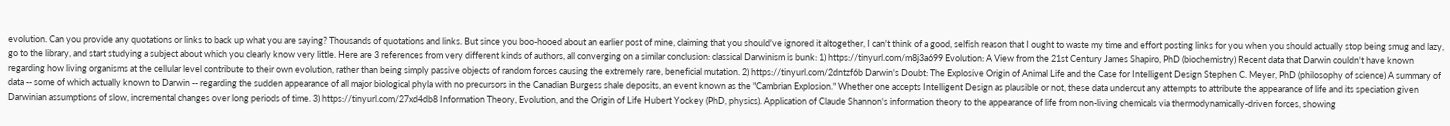evolution. Can you provide any quotations or links to back up what you are saying? Thousands of quotations and links. But since you boo-hooed about an earlier post of mine, claiming that you should've ignored it altogether, I can't think of a good, selfish reason that I ought to waste my time and effort posting links for you when you should actually stop being smug and lazy, go to the library, and start studying a subject about which you clearly know very little. Here are 3 references from very different kinds of authors, all converging on a similar conclusion: classical Darwinism is bunk: 1) https://tinyurl.com/m8j3a699 Evolution: A View from the 21st Century James Shapiro, PhD (biochemistry) Recent data that Darwin couldn't have known regarding how living organisms at the cellular level contribute to their own evolution, rather than being simply passive objects of random forces causing the extremely rare, beneficial mutation. 2) https://tinyurl.com/2dntzf6b Darwin's Doubt: The Explosive Origin of Animal Life and the Case for Intelligent Design Stephen C. Meyer, PhD (philosophy of science) A summary of data -- some of which actually known to Darwin -- regarding the sudden appearance of all major biological phyla with no precursors in the Canadian Burgess shale deposits, an event known as the "Cambrian Explosion." Whether one accepts Intelligent Design as plausible or not, these data undercut any attempts to attribute the appearance of life and its speciation given Darwinian assumptions of slow, incremental changes over long periods of time. 3) https://tinyurl.com/27xd4db8 Information Theory, Evolution, and the Origin of Life Hubert Yockey (PhD, physics). Application of Claude Shannon's information theory to the appearance of life from non-living chemicals via thermodynamically-driven forces, showing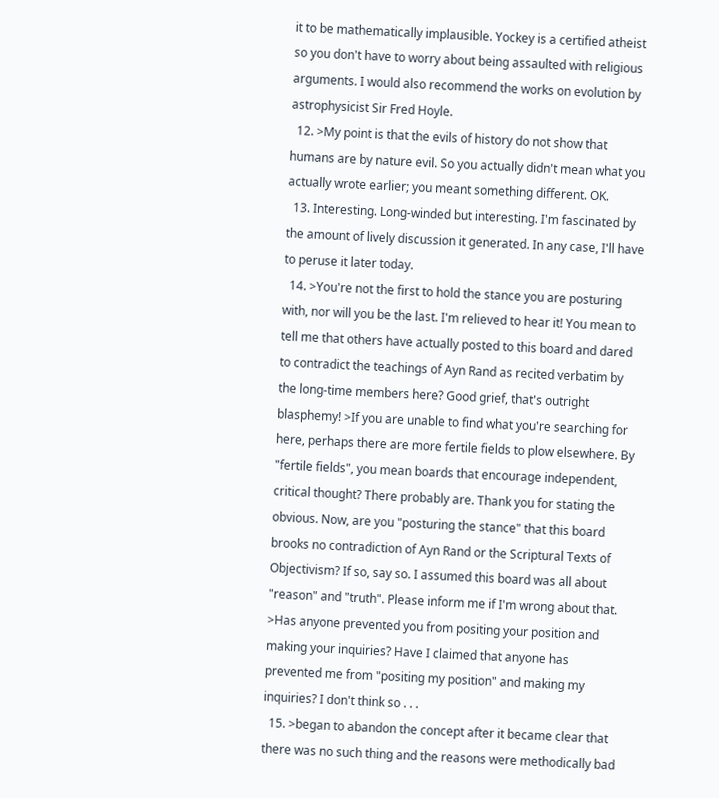it to be mathematically implausible. Yockey is a certified atheist so you don't have to worry about being assaulted with religious arguments. I would also recommend the works on evolution by astrophysicist Sir Fred Hoyle.
  12. >My point is that the evils of history do not show that humans are by nature evil. So you actually didn't mean what you actually wrote earlier; you meant something different. OK.
  13. Interesting. Long-winded but interesting. I'm fascinated by the amount of lively discussion it generated. In any case, I'll have to peruse it later today.
  14. >You're not the first to hold the stance you are posturing with, nor will you be the last. I'm relieved to hear it! You mean to tell me that others have actually posted to this board and dared to contradict the teachings of Ayn Rand as recited verbatim by the long-time members here? Good grief, that's outright blasphemy! >If you are unable to find what you're searching for here, perhaps there are more fertile fields to plow elsewhere. By "fertile fields", you mean boards that encourage independent, critical thought? There probably are. Thank you for stating the obvious. Now, are you "posturing the stance" that this board brooks no contradiction of Ayn Rand or the Scriptural Texts of Objectivism? If so, say so. I assumed this board was all about "reason" and "truth". Please inform me if I'm wrong about that. >Has anyone prevented you from positing your position and making your inquiries? Have I claimed that anyone has prevented me from "positing my position" and making my inquiries? I don't think so . . .
  15. >began to abandon the concept after it became clear that there was no such thing and the reasons were methodically bad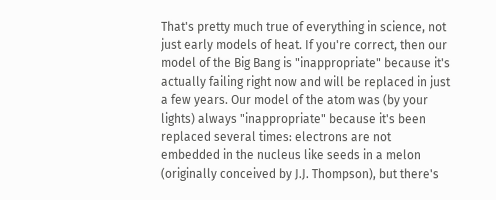That's pretty much true of everything in science, not just early models of heat. If you're correct, then our model of the Big Bang is "inappropriate" because it's actually failing right now and will be replaced in just a few years. Our model of the atom was (by your lights) always "inappropriate" because it's been replaced several times: electrons are not embedded in the nucleus like seeds in a melon (originally conceived by J.J. Thompson), but there's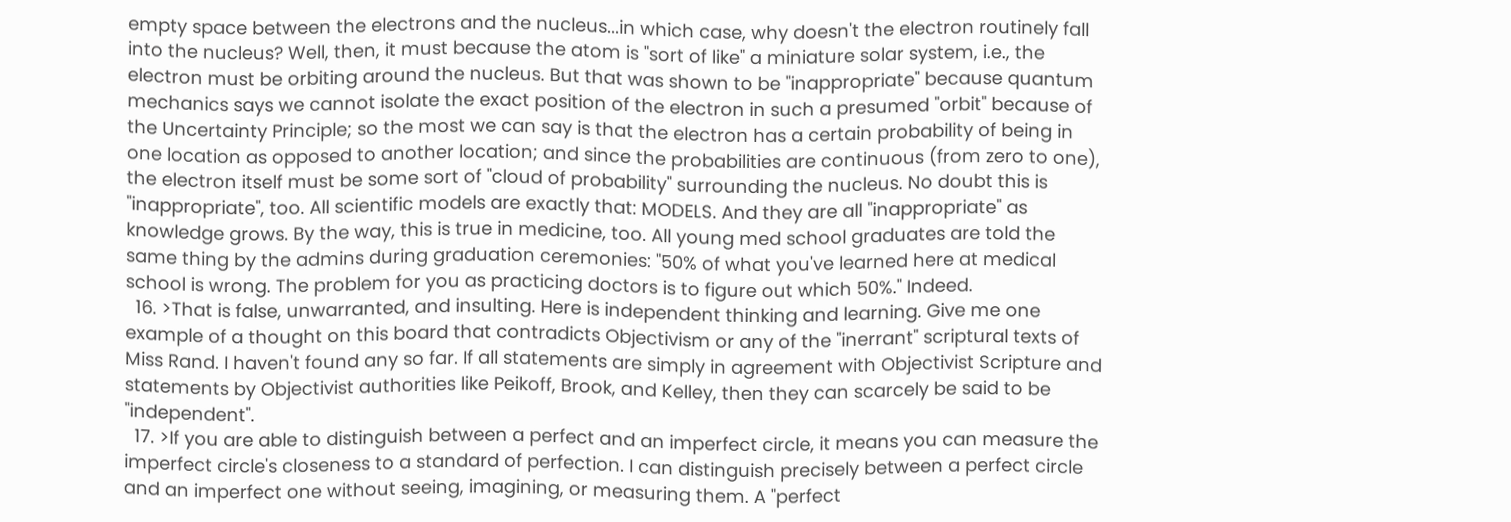empty space between the electrons and the nucleus...in which case, why doesn't the electron routinely fall into the nucleus? Well, then, it must because the atom is "sort of like" a miniature solar system, i.e., the electron must be orbiting around the nucleus. But that was shown to be "inappropriate" because quantum mechanics says we cannot isolate the exact position of the electron in such a presumed "orbit" because of the Uncertainty Principle; so the most we can say is that the electron has a certain probability of being in one location as opposed to another location; and since the probabilities are continuous (from zero to one), the electron itself must be some sort of "cloud of probability" surrounding the nucleus. No doubt this is "inappropriate", too. All scientific models are exactly that: MODELS. And they are all "inappropriate" as knowledge grows. By the way, this is true in medicine, too. All young med school graduates are told the same thing by the admins during graduation ceremonies: "50% of what you've learned here at medical school is wrong. The problem for you as practicing doctors is to figure out which 50%." Indeed.
  16. >That is false, unwarranted, and insulting. Here is independent thinking and learning. Give me one example of a thought on this board that contradicts Objectivism or any of the "inerrant" scriptural texts of Miss Rand. I haven't found any so far. If all statements are simply in agreement with Objectivist Scripture and statements by Objectivist authorities like Peikoff, Brook, and Kelley, then they can scarcely be said to be "independent".
  17. >If you are able to distinguish between a perfect and an imperfect circle, it means you can measure the imperfect circle's closeness to a standard of perfection. I can distinguish precisely between a perfect circle and an imperfect one without seeing, imagining, or measuring them. A "perfect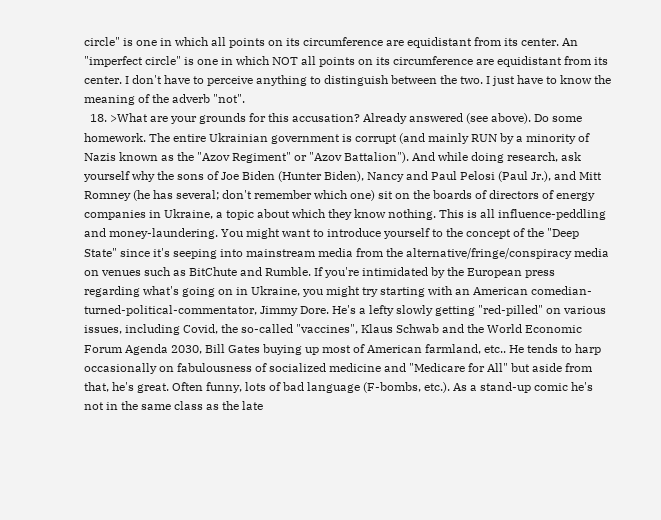circle" is one in which all points on its circumference are equidistant from its center. An "imperfect circle" is one in which NOT all points on its circumference are equidistant from its center. I don't have to perceive anything to distinguish between the two. I just have to know the meaning of the adverb "not".
  18. >What are your grounds for this accusation? Already answered (see above). Do some homework. The entire Ukrainian government is corrupt (and mainly RUN by a minority of Nazis known as the "Azov Regiment" or "Azov Battalion"). And while doing research, ask yourself why the sons of Joe Biden (Hunter Biden), Nancy and Paul Pelosi (Paul Jr.), and Mitt Romney (he has several; don't remember which one) sit on the boards of directors of energy companies in Ukraine, a topic about which they know nothing. This is all influence-peddling and money-laundering. You might want to introduce yourself to the concept of the "Deep State" since it's seeping into mainstream media from the alternative/fringe/conspiracy media on venues such as BitChute and Rumble. If you're intimidated by the European press regarding what's going on in Ukraine, you might try starting with an American comedian-turned-political-commentator, Jimmy Dore. He's a lefty slowly getting "red-pilled" on various issues, including Covid, the so-called "vaccines", Klaus Schwab and the World Economic Forum Agenda 2030, Bill Gates buying up most of American farmland, etc.. He tends to harp occasionally on fabulousness of socialized medicine and "Medicare for All" but aside from that, he's great. Often funny, lots of bad language (F-bombs, etc.). As a stand-up comic he's not in the same class as the late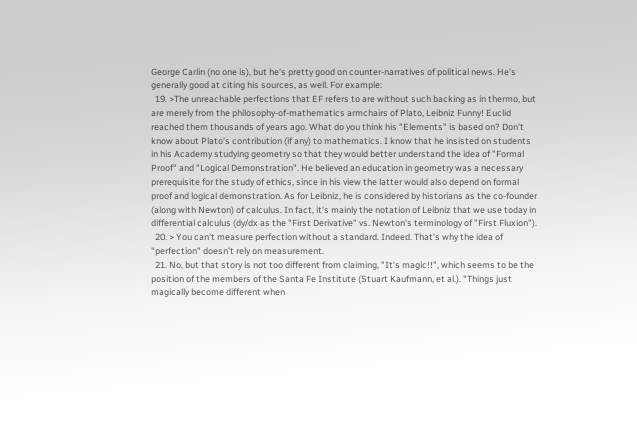George Carlin (no one is), but he's pretty good on counter-narratives of political news. He's generally good at citing his sources, as well. For example:
  19. >The unreachable perfections that EF refers to are without such backing as in thermo, but are merely from the philosophy-of-mathematics armchairs of Plato, Leibniz Funny! Euclid reached them thousands of years ago. What do you think his "Elements" is based on? Don't know about Plato's contribution (if any) to mathematics. I know that he insisted on students in his Academy studying geometry so that they would better understand the idea of "Formal Proof" and "Logical Demonstration". He believed an education in geometry was a necessary prerequisite for the study of ethics, since in his view the latter would also depend on formal proof and logical demonstration. As for Leibniz, he is considered by historians as the co-founder (along with Newton) of calculus. In fact, it's mainly the notation of Leibniz that we use today in differential calculus (dy/dx as the "First Derivative" vs. Newton's terminology of "First Fluxion").
  20. > You can't measure perfection without a standard. Indeed. That's why the idea of "perfection" doesn't rely on measurement.
  21. No, but that story is not too different from claiming, "It's magic!!", which seems to be the position of the members of the Santa Fe Institute (Stuart Kaufmann, et al.). "Things just magically become different when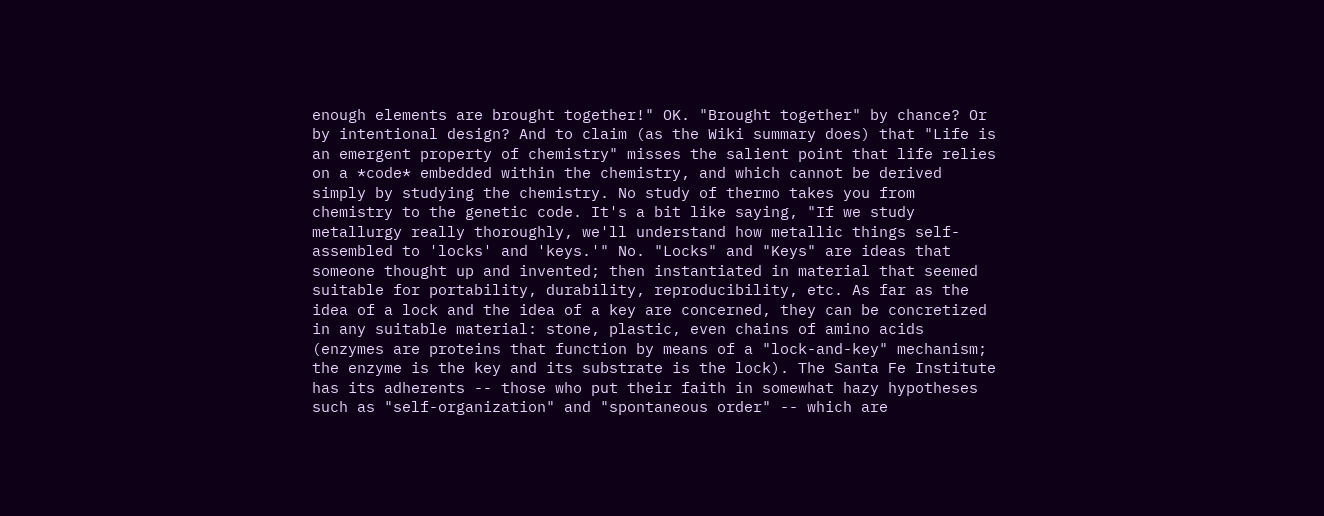enough elements are brought together!" OK. "Brought together" by chance? Or by intentional design? And to claim (as the Wiki summary does) that "Life is an emergent property of chemistry" misses the salient point that life relies on a *code* embedded within the chemistry, and which cannot be derived simply by studying the chemistry. No study of thermo takes you from chemistry to the genetic code. It's a bit like saying, "If we study metallurgy really thoroughly, we'll understand how metallic things self-assembled to 'locks' and 'keys.'" No. "Locks" and "Keys" are ideas that someone thought up and invented; then instantiated in material that seemed suitable for portability, durability, reproducibility, etc. As far as the idea of a lock and the idea of a key are concerned, they can be concretized in any suitable material: stone, plastic, even chains of amino acids (enzymes are proteins that function by means of a "lock-and-key" mechanism; the enzyme is the key and its substrate is the lock). The Santa Fe Institute has its adherents -- those who put their faith in somewhat hazy hypotheses such as "self-organization" and "spontaneous order" -- which are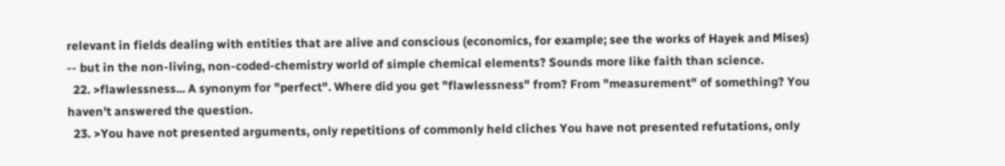relevant in fields dealing with entities that are alive and conscious (economics, for example; see the works of Hayek and Mises) -- but in the non-living, non-coded-chemistry world of simple chemical elements? Sounds more like faith than science.
  22. >flawlessness... A synonym for "perfect". Where did you get "flawlessness" from? From "measurement" of something? You haven't answered the question.
  23. >You have not presented arguments, only repetitions of commonly held cliches You have not presented refutations, only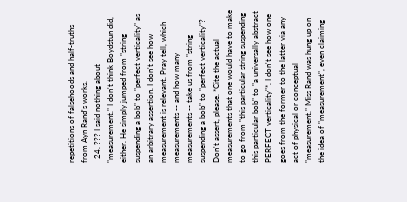repetitions of falsehoods and half-truths from Ayn Rand's works.
  24. ??? I said nothing about "measurement." I don't think Boydstun did, either. He simply jumped from "string suspending a bob" to "perfect verticality" as an arbitrary assertion. I don't see how measurement is relevant. Pray tell, which measurements -- and how many measurements -- take us from "string suspending a bob" to "perfect verticality"? Don't assert, please. *Cite the actual measurements that one would have to make to go from "this particular string suspending this particular bob" to "a universally abstract PERFECT verticality"*. I don't see how one goes from the former to the latter via any act of physical or conceptual "measurement." Miss Rand was hung up on the idea of "measurement", even claiming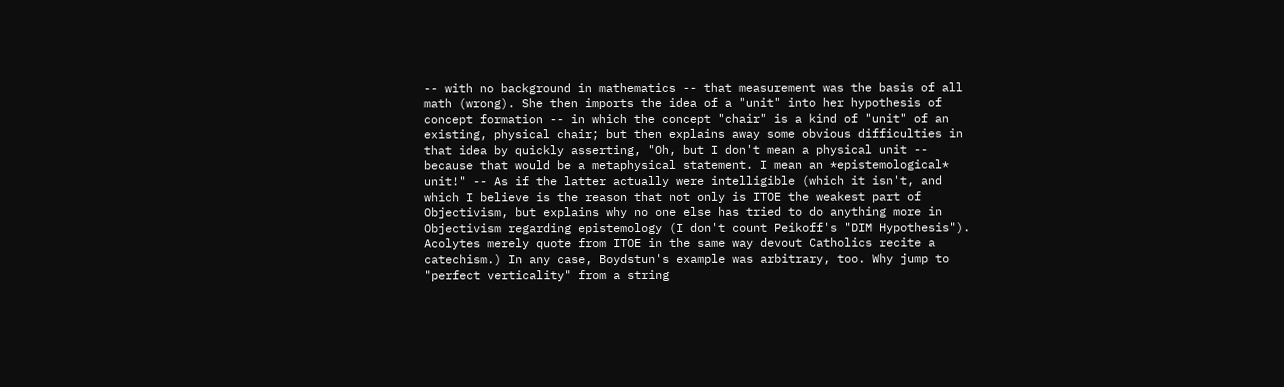-- with no background in mathematics -- that measurement was the basis of all math (wrong). She then imports the idea of a "unit" into her hypothesis of concept formation -- in which the concept "chair" is a kind of "unit" of an existing, physical chair; but then explains away some obvious difficulties in that idea by quickly asserting, "Oh, but I don't mean a physical unit -- because that would be a metaphysical statement. I mean an *epistemological* unit!" -- As if the latter actually were intelligible (which it isn't, and which I believe is the reason that not only is ITOE the weakest part of Objectivism, but explains why no one else has tried to do anything more in Objectivism regarding epistemology (I don't count Peikoff's "DIM Hypothesis"). Acolytes merely quote from ITOE in the same way devout Catholics recite a catechism.) In any case, Boydstun's example was arbitrary, too. Why jump to "perfect verticality" from a string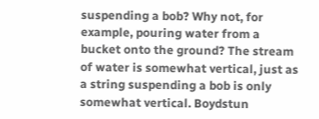suspending a bob? Why not, for example, pouring water from a bucket onto the ground? The stream of water is somewhat vertical, just as a string suspending a bob is only somewhat vertical. Boydstun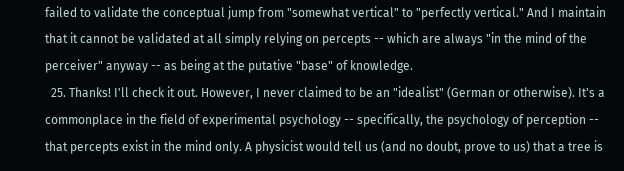failed to validate the conceptual jump from "somewhat vertical" to "perfectly vertical." And I maintain that it cannot be validated at all simply relying on percepts -- which are always "in the mind of the perceiver" anyway -- as being at the putative "base" of knowledge.
  25. Thanks! I'll check it out. However, I never claimed to be an "idealist" (German or otherwise). It's a commonplace in the field of experimental psychology -- specifically, the psychology of perception -- that percepts exist in the mind only. A physicist would tell us (and no doubt, prove to us) that a tree is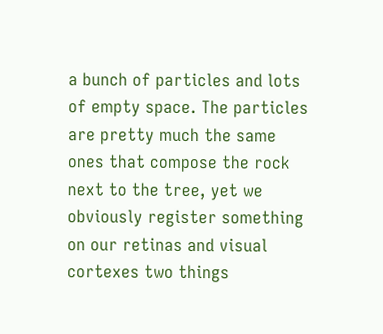a bunch of particles and lots of empty space. The particles are pretty much the same ones that compose the rock next to the tree, yet we obviously register something on our retinas and visual cortexes two things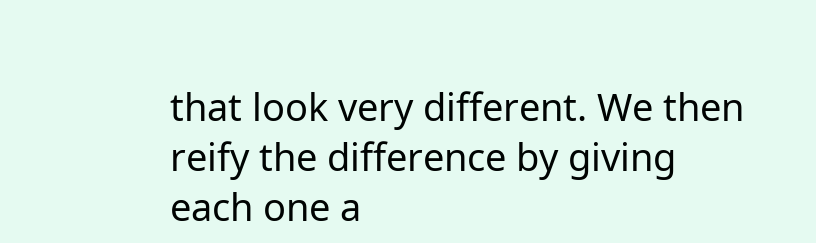that look very different. We then reify the difference by giving each one a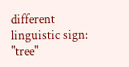different linguistic sign: "tree"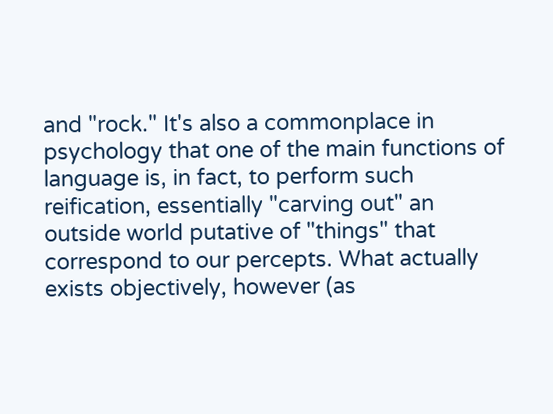and "rock." It's also a commonplace in psychology that one of the main functions of language is, in fact, to perform such reification, essentially "carving out" an outside world putative of "things" that correspond to our percepts. What actually exists objectively, however (as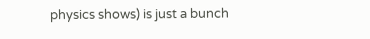physics shows) is just a bunch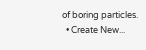of boring particles.
  • Create New...